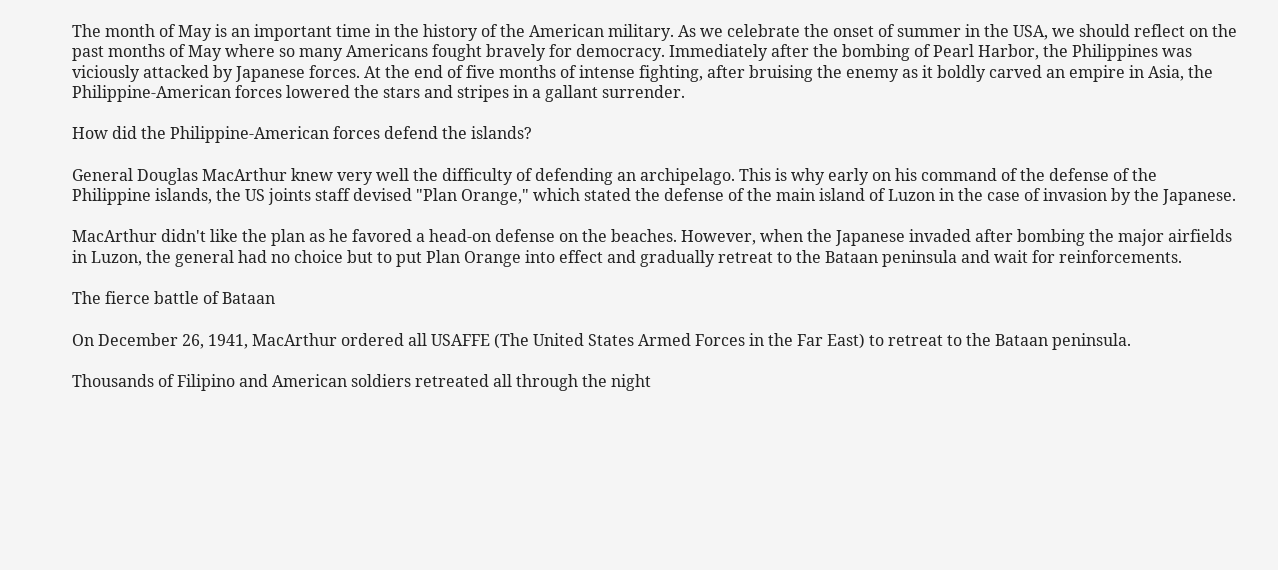The month of May is an important time in the history of the American military. As we celebrate the onset of summer in the USA, we should reflect on the past months of May where so many Americans fought bravely for democracy. Immediately after the bombing of Pearl Harbor, the Philippines was viciously attacked by Japanese forces. At the end of five months of intense fighting, after bruising the enemy as it boldly carved an empire in Asia, the Philippine-American forces lowered the stars and stripes in a gallant surrender.

How did the Philippine-American forces defend the islands?

General Douglas MacArthur knew very well the difficulty of defending an archipelago. This is why early on his command of the defense of the Philippine islands, the US joints staff devised "Plan Orange," which stated the defense of the main island of Luzon in the case of invasion by the Japanese.

MacArthur didn't like the plan as he favored a head-on defense on the beaches. However, when the Japanese invaded after bombing the major airfields in Luzon, the general had no choice but to put Plan Orange into effect and gradually retreat to the Bataan peninsula and wait for reinforcements.

The fierce battle of Bataan

On December 26, 1941, MacArthur ordered all USAFFE (The United States Armed Forces in the Far East) to retreat to the Bataan peninsula.

Thousands of Filipino and American soldiers retreated all through the night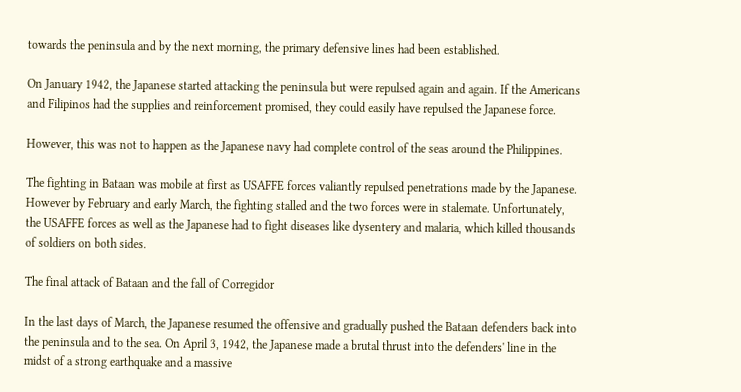towards the peninsula and by the next morning, the primary defensive lines had been established.

On January 1942, the Japanese started attacking the peninsula but were repulsed again and again. If the Americans and Filipinos had the supplies and reinforcement promised, they could easily have repulsed the Japanese force.

However, this was not to happen as the Japanese navy had complete control of the seas around the Philippines.

The fighting in Bataan was mobile at first as USAFFE forces valiantly repulsed penetrations made by the Japanese. However by February and early March, the fighting stalled and the two forces were in stalemate. Unfortunately, the USAFFE forces as well as the Japanese had to fight diseases like dysentery and malaria, which killed thousands of soldiers on both sides.

The final attack of Bataan and the fall of Corregidor

In the last days of March, the Japanese resumed the offensive and gradually pushed the Bataan defenders back into the peninsula and to the sea. On April 3, 1942, the Japanese made a brutal thrust into the defenders' line in the midst of a strong earthquake and a massive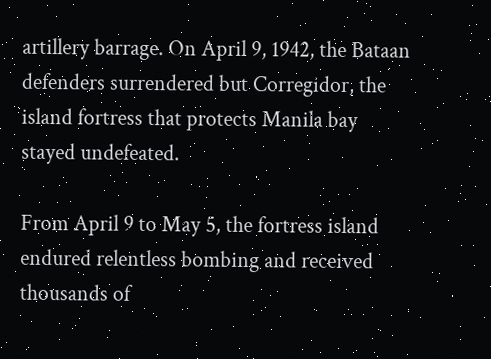artillery barrage. On April 9, 1942, the Bataan defenders surrendered but Corregidor, the island fortress that protects Manila bay stayed undefeated.

From April 9 to May 5, the fortress island endured relentless bombing and received thousands of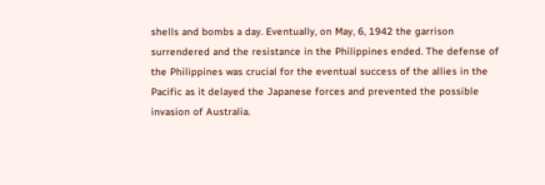shells and bombs a day. Eventually, on May, 6, 1942 the garrison surrendered and the resistance in the Philippines ended. The defense of the Philippines was crucial for the eventual success of the allies in the Pacific as it delayed the Japanese forces and prevented the possible invasion of Australia.